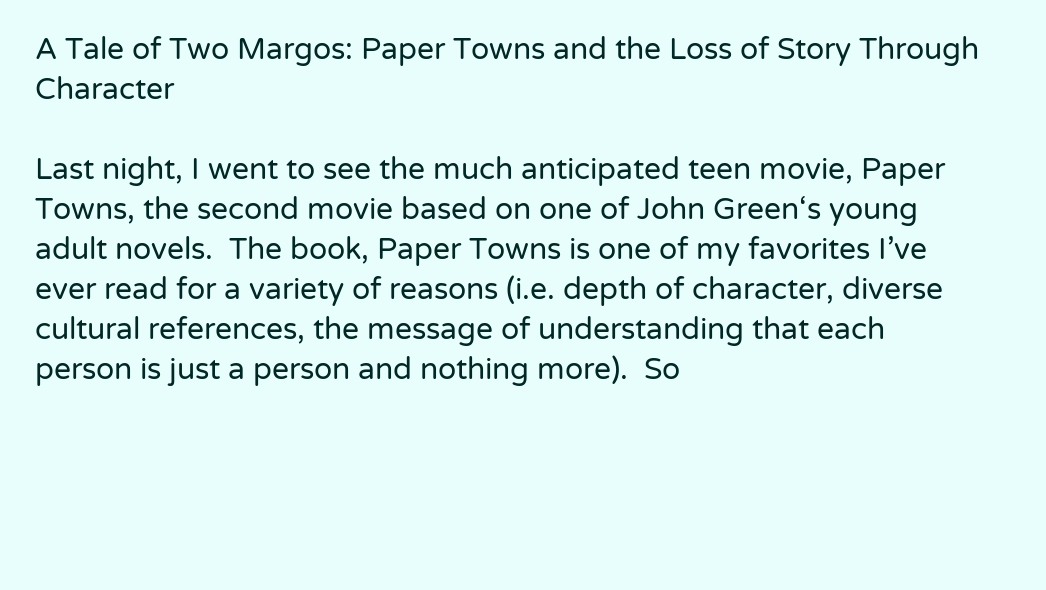A Tale of Two Margos: Paper Towns and the Loss of Story Through Character

Last night, I went to see the much anticipated teen movie, Paper Towns, the second movie based on one of John Green‘s young adult novels.  The book, Paper Towns is one of my favorites I’ve ever read for a variety of reasons (i.e. depth of character, diverse cultural references, the message of understanding that each person is just a person and nothing more).  So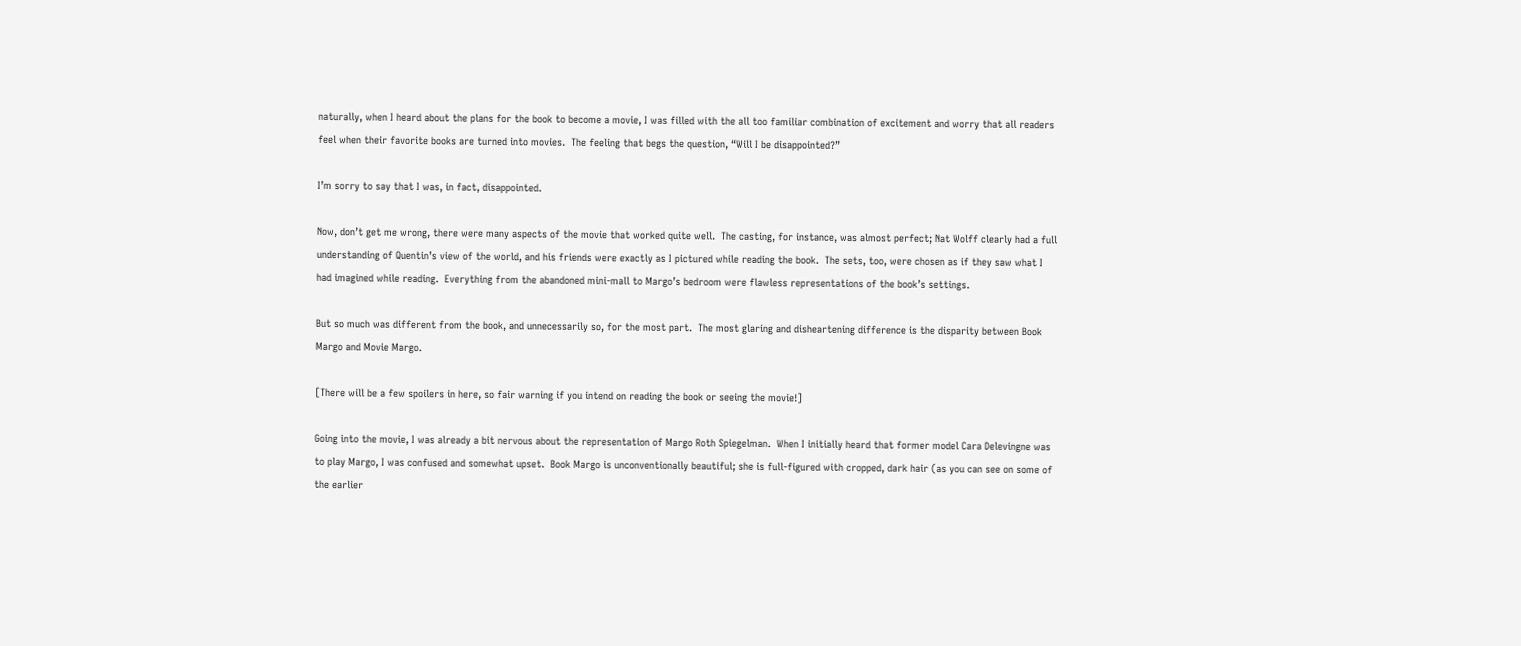naturally, when I heard about the plans for the book to become a movie, I was filled with the all too familiar combination of excitement and worry that all readers feel when their favorite books are turned into movies.  The feeling that begs the question, “Will I be disappointed?”

I’m sorry to say that I was, in fact, disappointed.

Now, don’t get me wrong, there were many aspects of the movie that worked quite well.  The casting, for instance, was almost perfect; Nat Wolff clearly had a full understanding of Quentin’s view of the world, and his friends were exactly as I pictured while reading the book.  The sets, too, were chosen as if they saw what I had imagined while reading.  Everything from the abandoned mini-mall to Margo’s bedroom were flawless representations of the book’s settings.

But so much was different from the book, and unnecessarily so, for the most part.  The most glaring and disheartening difference is the disparity between Book Margo and Movie Margo.

[There will be a few spoilers in here, so fair warning if you intend on reading the book or seeing the movie!]

Going into the movie, I was already a bit nervous about the representation of Margo Roth Spiegelman.  When I initially heard that former model Cara Delevingne was to play Margo, I was confused and somewhat upset.  Book Margo is unconventionally beautiful; she is full-figured with cropped, dark hair (as you can see on some of the earlier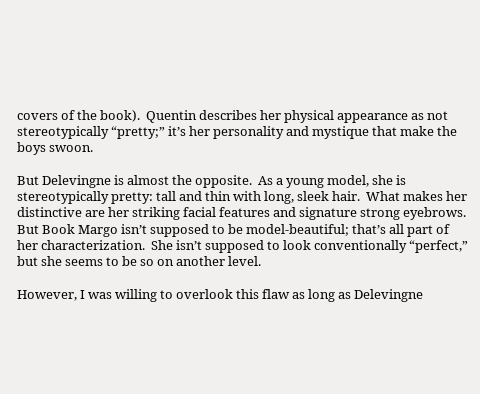covers of the book).  Quentin describes her physical appearance as not stereotypically “pretty;” it’s her personality and mystique that make the boys swoon.

But Delevingne is almost the opposite.  As a young model, she is stereotypically pretty: tall and thin with long, sleek hair.  What makes her distinctive are her striking facial features and signature strong eyebrows.  But Book Margo isn’t supposed to be model-beautiful; that’s all part of her characterization.  She isn’t supposed to look conventionally “perfect,” but she seems to be so on another level.

However, I was willing to overlook this flaw as long as Delevingne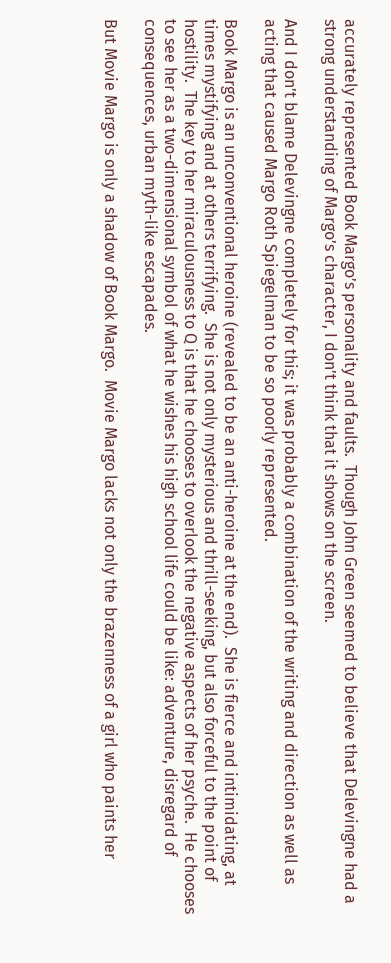accurately represented Book Margo’s personality and faults.  Though John Green seemed to believe that Delevingne had a strong understanding of Margo’s character, I don’t think that it shows on the screen.

And I don’t blame Delevingne completely for this; it was probably a combination of the writing and direction as well as acting that caused Margo Roth Spiegelman to be so poorly represented.

Book Margo is an unconventional heroine (revealed to be an anti-heroine at the end).  She is fierce and intimidating, at times mystifying and at others terrifying.  She is not only mysterious and thrill-seeking, but also forceful to the point of hostility.  The key to her miraculousness to Q is that he chooses to overlook the negative aspects of her psyche.  He chooses to see her as a two-dimensional symbol of what he wishes his high school life could be like: adventure, disregard of consequences, urban myth-like escapades.

But Movie Margo is only a shadow of Book Margo.  Movie Margo lacks not only the brazenness of a girl who paints her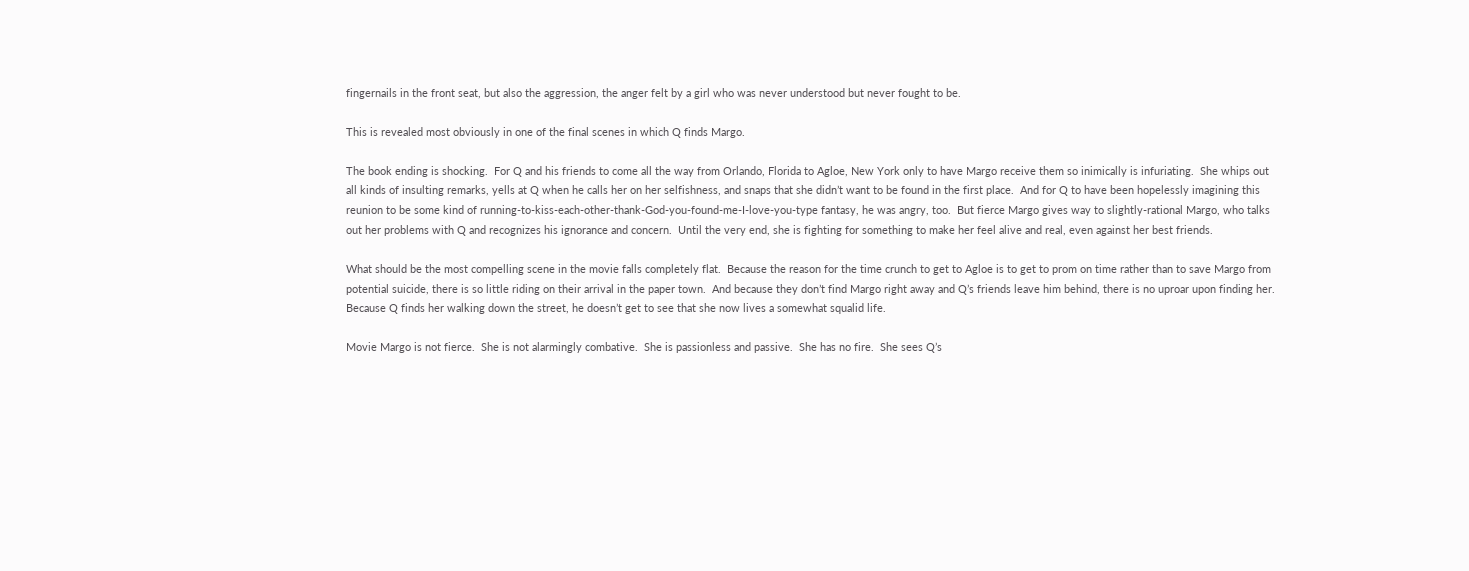fingernails in the front seat, but also the aggression, the anger felt by a girl who was never understood but never fought to be.

This is revealed most obviously in one of the final scenes in which Q finds Margo.

The book ending is shocking.  For Q and his friends to come all the way from Orlando, Florida to Agloe, New York only to have Margo receive them so inimically is infuriating.  She whips out all kinds of insulting remarks, yells at Q when he calls her on her selfishness, and snaps that she didn’t want to be found in the first place.  And for Q to have been hopelessly imagining this reunion to be some kind of running-to-kiss-each-other-thank-God-you-found-me-I-love-you-type fantasy, he was angry, too.  But fierce Margo gives way to slightly-rational Margo, who talks out her problems with Q and recognizes his ignorance and concern.  Until the very end, she is fighting for something to make her feel alive and real, even against her best friends.

What should be the most compelling scene in the movie falls completely flat.  Because the reason for the time crunch to get to Agloe is to get to prom on time rather than to save Margo from potential suicide, there is so little riding on their arrival in the paper town.  And because they don’t find Margo right away and Q’s friends leave him behind, there is no uproar upon finding her.  Because Q finds her walking down the street, he doesn’t get to see that she now lives a somewhat squalid life.

Movie Margo is not fierce.  She is not alarmingly combative.  She is passionless and passive.  She has no fire.  She sees Q’s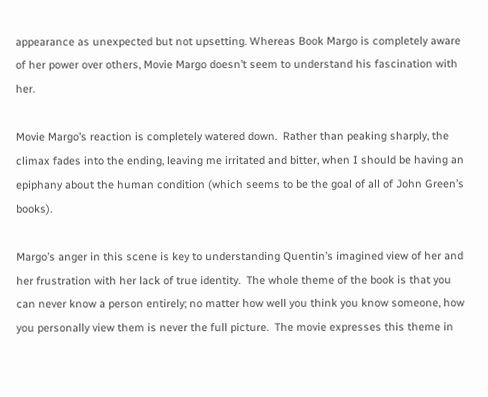appearance as unexpected but not upsetting. Whereas Book Margo is completely aware of her power over others, Movie Margo doesn’t seem to understand his fascination with her.

Movie Margo’s reaction is completely watered down.  Rather than peaking sharply, the climax fades into the ending, leaving me irritated and bitter, when I should be having an epiphany about the human condition (which seems to be the goal of all of John Green’s books).

Margo’s anger in this scene is key to understanding Quentin’s imagined view of her and her frustration with her lack of true identity.  The whole theme of the book is that you can never know a person entirely; no matter how well you think you know someone, how you personally view them is never the full picture.  The movie expresses this theme in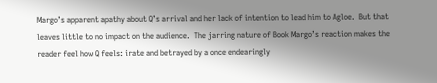Margo’s apparent apathy about Q’s arrival and her lack of intention to lead him to Agloe.  But that leaves little to no impact on the audience.  The jarring nature of Book Margo’s reaction makes the reader feel how Q feels: irate and betrayed by a once endearingly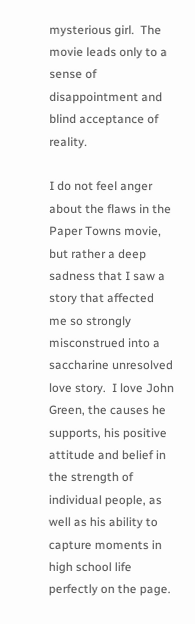mysterious girl.  The movie leads only to a sense of disappointment and blind acceptance of reality.

I do not feel anger about the flaws in the Paper Towns movie, but rather a deep sadness that I saw a story that affected me so strongly misconstrued into a saccharine unresolved love story.  I love John Green, the causes he supports, his positive attitude and belief in the strength of individual people, as well as his ability to capture moments in high school life perfectly on the page.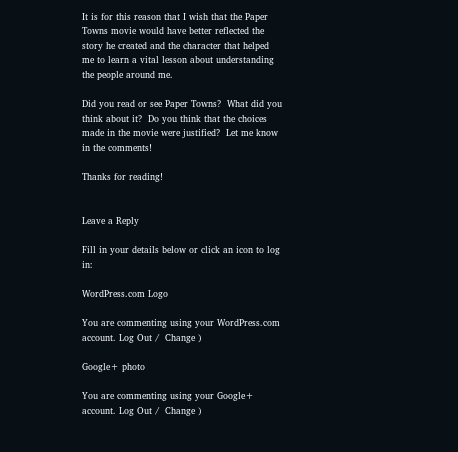It is for this reason that I wish that the Paper Towns movie would have better reflected the story he created and the character that helped me to learn a vital lesson about understanding the people around me.

Did you read or see Paper Towns?  What did you think about it?  Do you think that the choices made in the movie were justified?  Let me know in the comments!

Thanks for reading!


Leave a Reply

Fill in your details below or click an icon to log in:

WordPress.com Logo

You are commenting using your WordPress.com account. Log Out /  Change )

Google+ photo

You are commenting using your Google+ account. Log Out /  Change )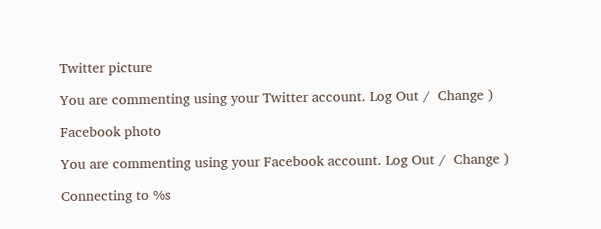Twitter picture

You are commenting using your Twitter account. Log Out /  Change )

Facebook photo

You are commenting using your Facebook account. Log Out /  Change )

Connecting to %s